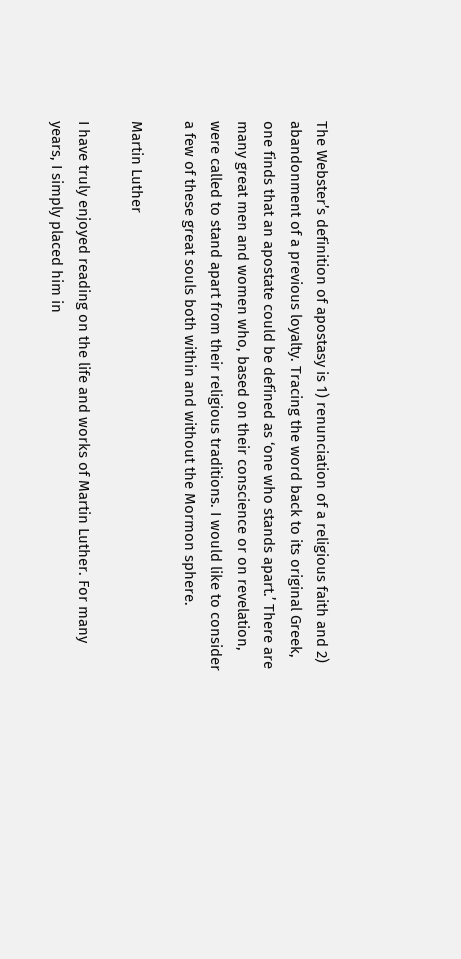The Webster’s definition of apostasy is 1) renunciation of a religious faith and 2) abandonment of a previous loyalty. Tracing the word back to its original Greek, one finds that an apostate could be defined as ‘one who stands apart.’ There are many great men and women who, based on their conscience or on revelation, were called to stand apart from their religious traditions. I would like to consider a few of these great souls both within and without the Mormon sphere.

Martin Luther

I have truly enjoyed reading on the life and works of Martin Luther. For many years, I simply placed him in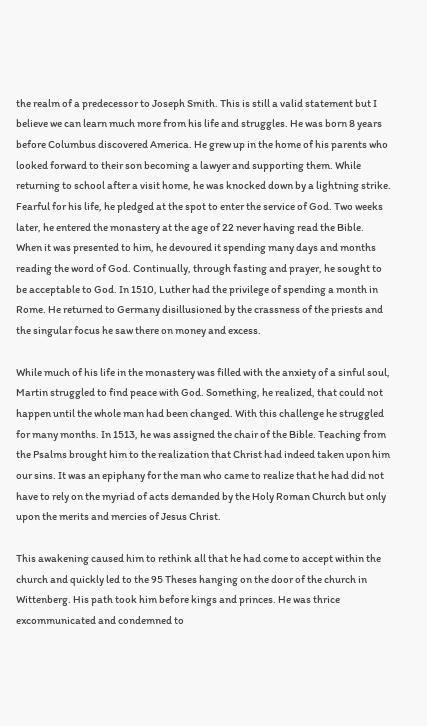the realm of a predecessor to Joseph Smith. This is still a valid statement but I believe we can learn much more from his life and struggles. He was born 8 years before Columbus discovered America. He grew up in the home of his parents who looked forward to their son becoming a lawyer and supporting them. While returning to school after a visit home, he was knocked down by a lightning strike. Fearful for his life, he pledged at the spot to enter the service of God. Two weeks later, he entered the monastery at the age of 22 never having read the Bible. When it was presented to him, he devoured it spending many days and months reading the word of God. Continually, through fasting and prayer, he sought to be acceptable to God. In 1510, Luther had the privilege of spending a month in Rome. He returned to Germany disillusioned by the crassness of the priests and the singular focus he saw there on money and excess.

While much of his life in the monastery was filled with the anxiety of a sinful soul, Martin struggled to find peace with God. Something, he realized, that could not happen until the whole man had been changed. With this challenge he struggled for many months. In 1513, he was assigned the chair of the Bible. Teaching from the Psalms brought him to the realization that Christ had indeed taken upon him our sins. It was an epiphany for the man who came to realize that he had did not have to rely on the myriad of acts demanded by the Holy Roman Church but only upon the merits and mercies of Jesus Christ.

This awakening caused him to rethink all that he had come to accept within the church and quickly led to the 95 Theses hanging on the door of the church in Wittenberg. His path took him before kings and princes. He was thrice excommunicated and condemned to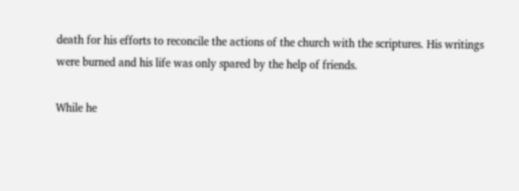death for his efforts to reconcile the actions of the church with the scriptures. His writings were burned and his life was only spared by the help of friends.

While he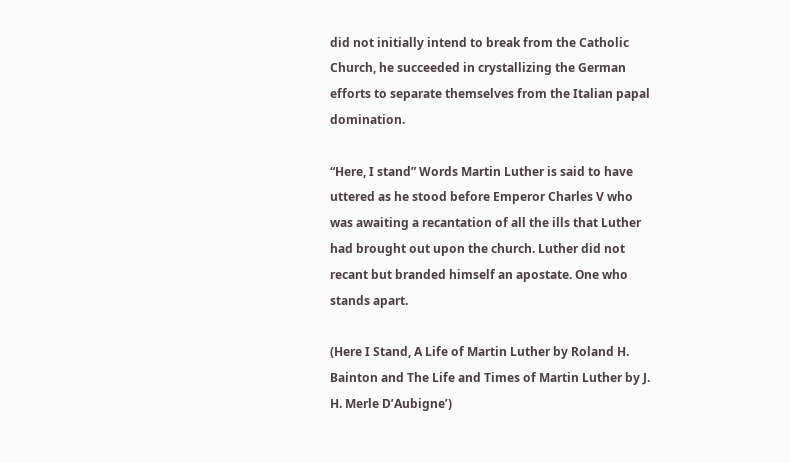did not initially intend to break from the Catholic Church, he succeeded in crystallizing the German efforts to separate themselves from the Italian papal domination.

“Here, I stand” Words Martin Luther is said to have uttered as he stood before Emperor Charles V who was awaiting a recantation of all the ills that Luther had brought out upon the church. Luther did not recant but branded himself an apostate. One who stands apart.

(Here I Stand, A Life of Martin Luther by Roland H. Bainton and The Life and Times of Martin Luther by J. H. Merle D’Aubigne’)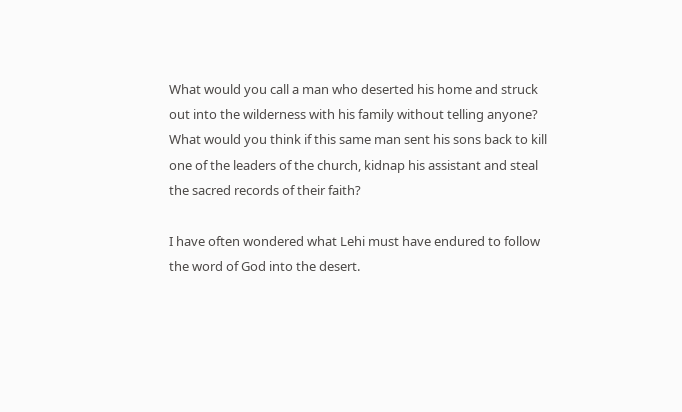What would you call a man who deserted his home and struck out into the wilderness with his family without telling anyone? What would you think if this same man sent his sons back to kill one of the leaders of the church, kidnap his assistant and steal the sacred records of their faith?

I have often wondered what Lehi must have endured to follow the word of God into the desert.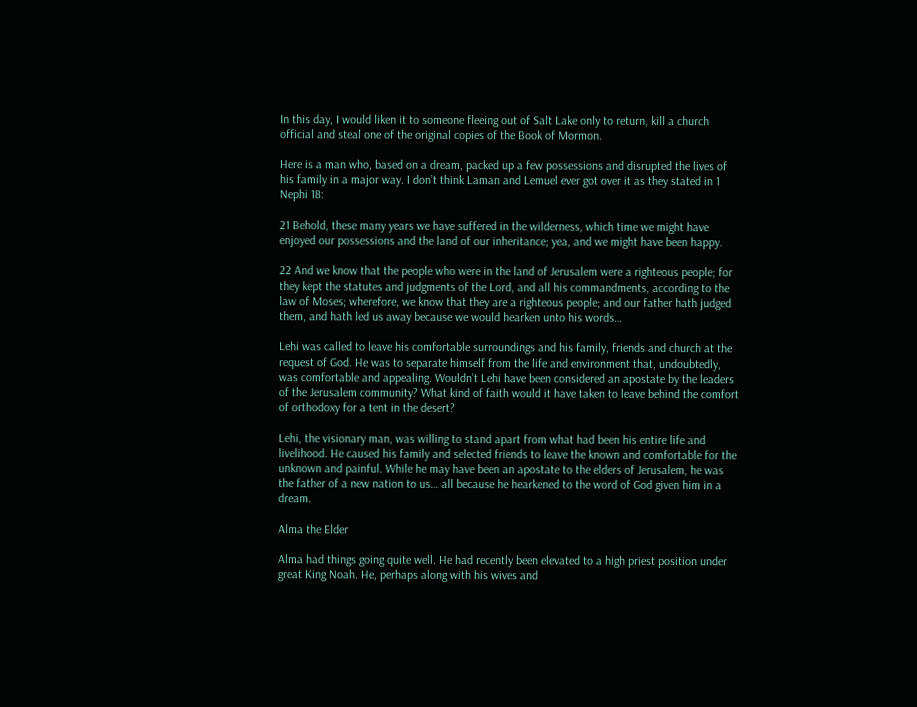In this day, I would liken it to someone fleeing out of Salt Lake only to return, kill a church official and steal one of the original copies of the Book of Mormon.

Here is a man who, based on a dream, packed up a few possessions and disrupted the lives of his family in a major way. I don’t think Laman and Lemuel ever got over it as they stated in 1 Nephi 18:

21 Behold, these many years we have suffered in the wilderness, which time we might have enjoyed our possessions and the land of our inheritance; yea, and we might have been happy.

22 And we know that the people who were in the land of Jerusalem were a righteous people; for they kept the statutes and judgments of the Lord, and all his commandments, according to the law of Moses; wherefore, we know that they are a righteous people; and our father hath judged them, and hath led us away because we would hearken unto his words…

Lehi was called to leave his comfortable surroundings and his family, friends and church at the request of God. He was to separate himself from the life and environment that, undoubtedly, was comfortable and appealing. Wouldn’t Lehi have been considered an apostate by the leaders of the Jerusalem community? What kind of faith would it have taken to leave behind the comfort of orthodoxy for a tent in the desert?

Lehi, the visionary man, was willing to stand apart from what had been his entire life and livelihood. He caused his family and selected friends to leave the known and comfortable for the unknown and painful. While he may have been an apostate to the elders of Jerusalem, he was the father of a new nation to us… all because he hearkened to the word of God given him in a dream.

Alma the Elder

Alma had things going quite well. He had recently been elevated to a high priest position under great King Noah. He, perhaps along with his wives and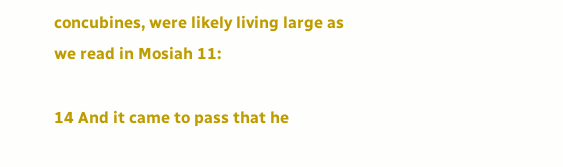concubines, were likely living large as we read in Mosiah 11:

14 And it came to pass that he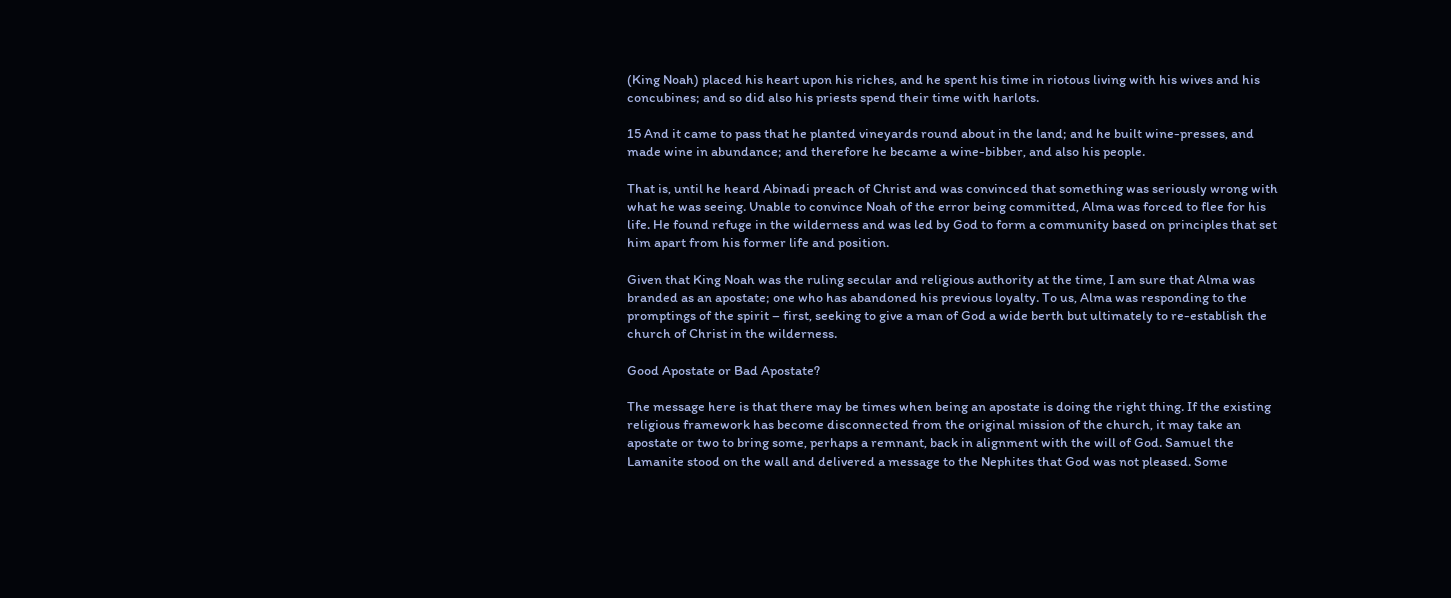(King Noah) placed his heart upon his riches, and he spent his time in riotous living with his wives and his concubines; and so did also his priests spend their time with harlots.

15 And it came to pass that he planted vineyards round about in the land; and he built wine-presses, and made wine in abundance; and therefore he became a wine-bibber, and also his people.

That is, until he heard Abinadi preach of Christ and was convinced that something was seriously wrong with what he was seeing. Unable to convince Noah of the error being committed, Alma was forced to flee for his life. He found refuge in the wilderness and was led by God to form a community based on principles that set him apart from his former life and position.

Given that King Noah was the ruling secular and religious authority at the time, I am sure that Alma was branded as an apostate; one who has abandoned his previous loyalty. To us, Alma was responding to the promptings of the spirit – first, seeking to give a man of God a wide berth but ultimately to re-establish the church of Christ in the wilderness.

Good Apostate or Bad Apostate?

The message here is that there may be times when being an apostate is doing the right thing. If the existing religious framework has become disconnected from the original mission of the church, it may take an apostate or two to bring some, perhaps a remnant, back in alignment with the will of God. Samuel the Lamanite stood on the wall and delivered a message to the Nephites that God was not pleased. Some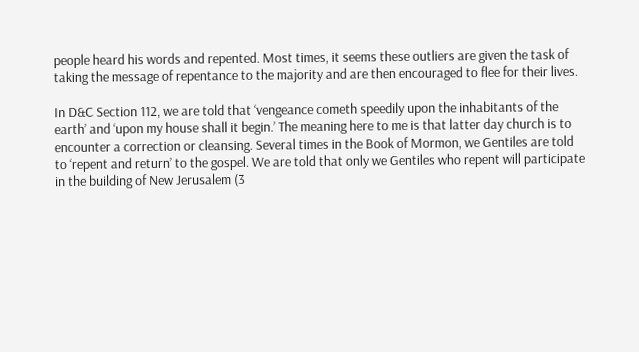people heard his words and repented. Most times, it seems these outliers are given the task of taking the message of repentance to the majority and are then encouraged to flee for their lives.

In D&C Section 112, we are told that ‘vengeance cometh speedily upon the inhabitants of the earth’ and ‘upon my house shall it begin.’ The meaning here to me is that latter day church is to encounter a correction or cleansing. Several times in the Book of Mormon, we Gentiles are told to ‘repent and return’ to the gospel. We are told that only we Gentiles who repent will participate in the building of New Jerusalem (3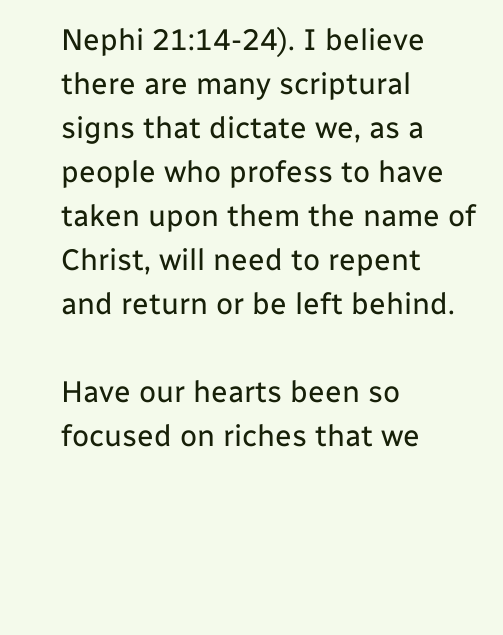Nephi 21:14-24). I believe there are many scriptural signs that dictate we, as a people who profess to have taken upon them the name of Christ, will need to repent and return or be left behind.

Have our hearts been so focused on riches that we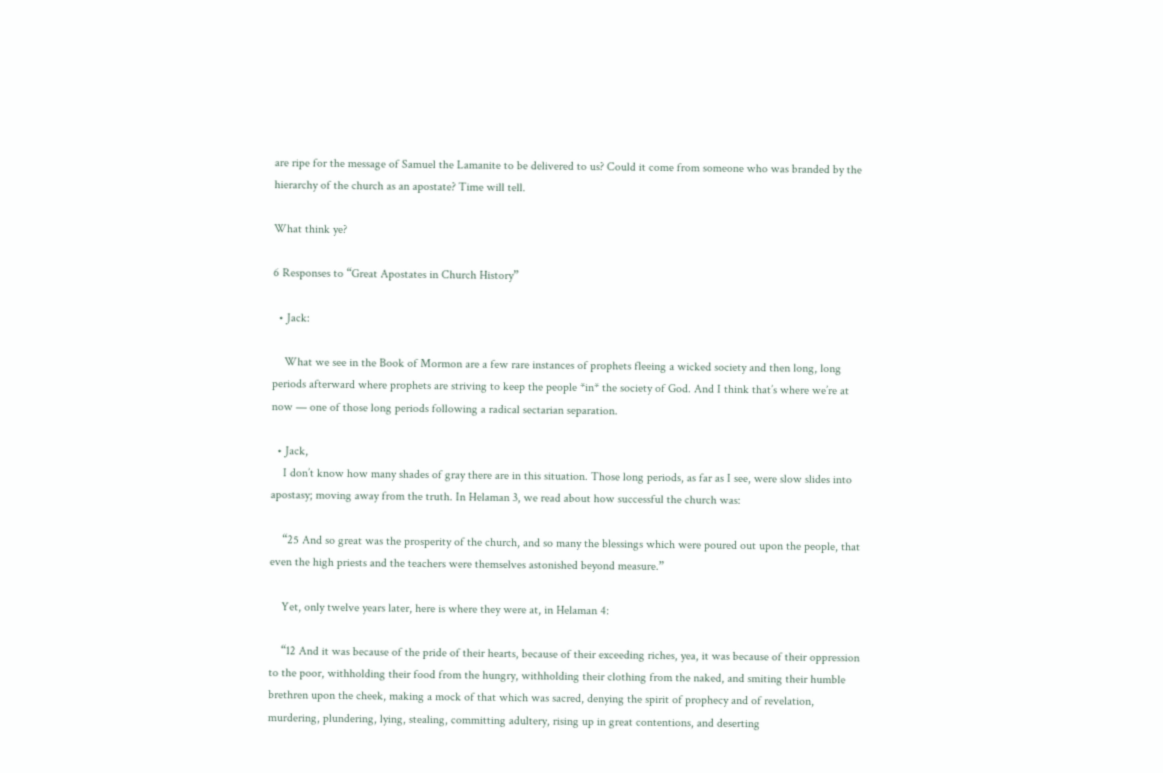are ripe for the message of Samuel the Lamanite to be delivered to us? Could it come from someone who was branded by the hierarchy of the church as an apostate? Time will tell.

What think ye?

6 Responses to “Great Apostates in Church History”

  • Jack:

    What we see in the Book of Mormon are a few rare instances of prophets fleeing a wicked society and then long, long periods afterward where prophets are striving to keep the people *in* the society of God. And I think that’s where we’re at now — one of those long periods following a radical sectarian separation.

  • Jack,
    I don’t know how many shades of gray there are in this situation. Those long periods, as far as I see, were slow slides into apostasy; moving away from the truth. In Helaman 3, we read about how successful the church was:

    “25 And so great was the prosperity of the church, and so many the blessings which were poured out upon the people, that even the high priests and the teachers were themselves astonished beyond measure.”

    Yet, only twelve years later, here is where they were at, in Helaman 4:

    “12 And it was because of the pride of their hearts, because of their exceeding riches, yea, it was because of their oppression to the poor, withholding their food from the hungry, withholding their clothing from the naked, and smiting their humble brethren upon the cheek, making a mock of that which was sacred, denying the spirit of prophecy and of revelation, murdering, plundering, lying, stealing, committing adultery, rising up in great contentions, and deserting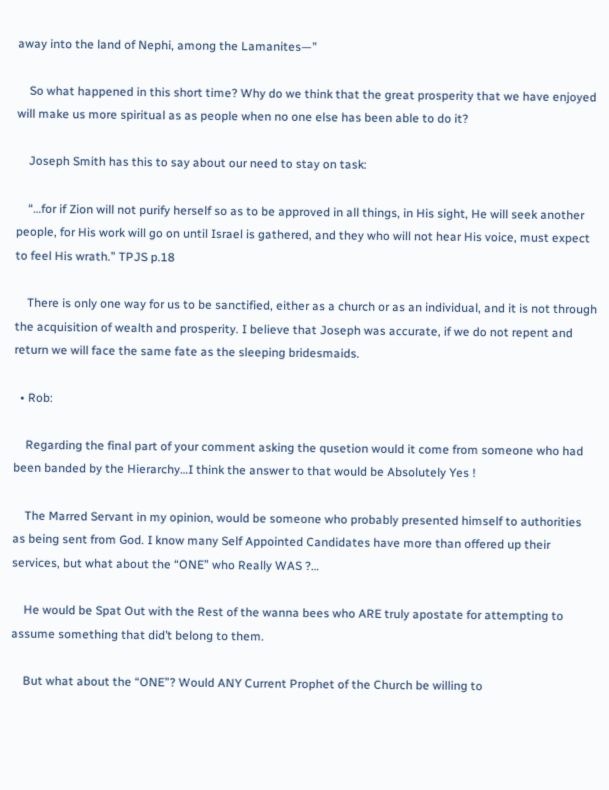away into the land of Nephi, among the Lamanites—”

    So what happened in this short time? Why do we think that the great prosperity that we have enjoyed will make us more spiritual as as people when no one else has been able to do it?

    Joseph Smith has this to say about our need to stay on task:

    “…for if Zion will not purify herself so as to be approved in all things, in His sight, He will seek another people, for His work will go on until Israel is gathered, and they who will not hear His voice, must expect to feel His wrath.” TPJS p.18

    There is only one way for us to be sanctified, either as a church or as an individual, and it is not through the acquisition of wealth and prosperity. I believe that Joseph was accurate, if we do not repent and return we will face the same fate as the sleeping bridesmaids.

  • Rob:

    Regarding the final part of your comment asking the qusetion would it come from someone who had been banded by the Hierarchy…I think the answer to that would be Absolutely Yes !

    The Marred Servant in my opinion, would be someone who probably presented himself to authorities as being sent from God. I know many Self Appointed Candidates have more than offered up their services, but what about the “ONE” who Really WAS ?…

    He would be Spat Out with the Rest of the wanna bees who ARE truly apostate for attempting to assume something that did’t belong to them.

    But what about the “ONE”? Would ANY Current Prophet of the Church be willing to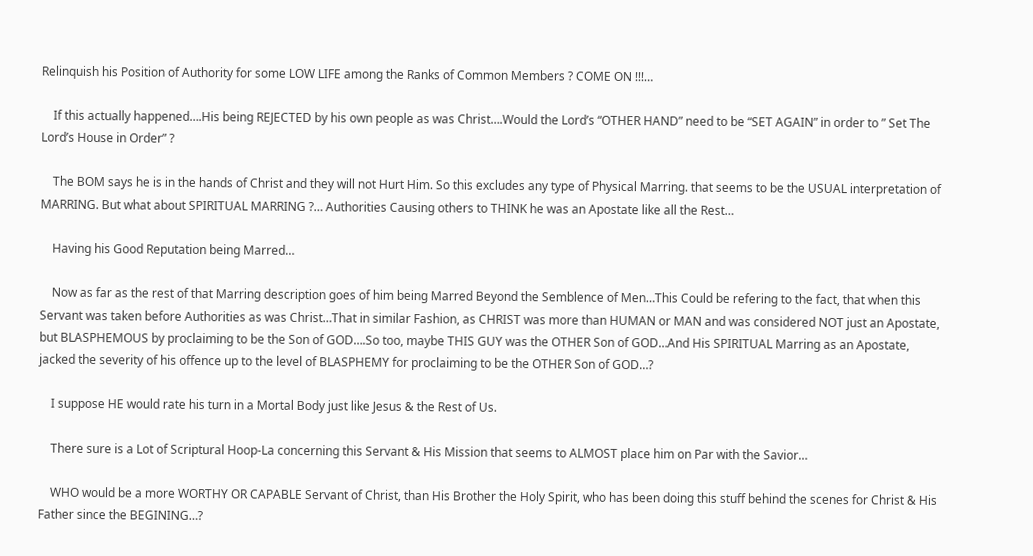Relinquish his Position of Authority for some LOW LIFE among the Ranks of Common Members ? COME ON !!!…

    If this actually happened….His being REJECTED by his own people as was Christ….Would the Lord’s “OTHER HAND” need to be “SET AGAIN” in order to ” Set The Lord’s House in Order” ?

    The BOM says he is in the hands of Christ and they will not Hurt Him. So this excludes any type of Physical Marring. that seems to be the USUAL interpretation of MARRING. But what about SPIRITUAL MARRING ?… Authorities Causing others to THINK he was an Apostate like all the Rest…

    Having his Good Reputation being Marred…

    Now as far as the rest of that Marring description goes of him being Marred Beyond the Semblence of Men…This Could be refering to the fact, that when this Servant was taken before Authorities as was Christ…That in similar Fashion, as CHRIST was more than HUMAN or MAN and was considered NOT just an Apostate, but BLASPHEMOUS by proclaiming to be the Son of GOD….So too, maybe THIS GUY was the OTHER Son of GOD…And His SPIRITUAL Marring as an Apostate, jacked the severity of his offence up to the level of BLASPHEMY for proclaiming to be the OTHER Son of GOD…?

    I suppose HE would rate his turn in a Mortal Body just like Jesus & the Rest of Us.

    There sure is a Lot of Scriptural Hoop-La concerning this Servant & His Mission that seems to ALMOST place him on Par with the Savior…

    WHO would be a more WORTHY OR CAPABLE Servant of Christ, than His Brother the Holy Spirit, who has been doing this stuff behind the scenes for Christ & His Father since the BEGINING…?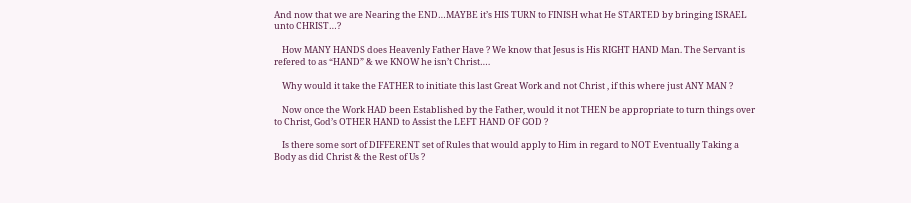And now that we are Nearing the END…MAYBE it’s HIS TURN to FINISH what He STARTED by bringing ISRAEL unto CHRIST…?

    How MANY HANDS does Heavenly Father Have ? We know that Jesus is His RIGHT HAND Man. The Servant is refered to as “HAND” & we KNOW he isn’t Christ….

    Why would it take the FATHER to initiate this last Great Work and not Christ , if this where just ANY MAN ?

    Now once the Work HAD been Established by the Father, would it not THEN be appropriate to turn things over to Christ, God’s OTHER HAND to Assist the LEFT HAND OF GOD ?

    Is there some sort of DIFFERENT set of Rules that would apply to Him in regard to NOT Eventually Taking a Body as did Christ & the Rest of Us ?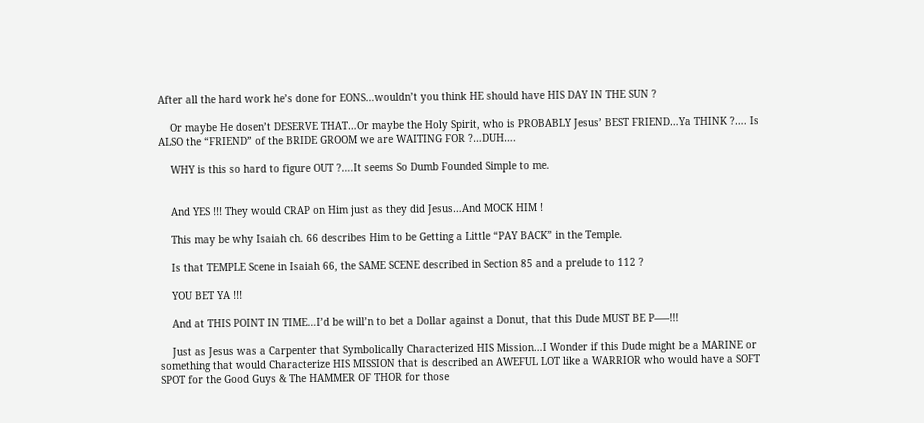After all the hard work he’s done for EONS…wouldn’t you think HE should have HIS DAY IN THE SUN ?

    Or maybe He dosen’t DESERVE THAT…Or maybe the Holy Spirit, who is PROBABLY Jesus’ BEST FRIEND…Ya THINK ?…. Is ALSO the “FRIEND” of the BRIDE GROOM we are WAITING FOR ?…DUH….

    WHY is this so hard to figure OUT ?….It seems So Dumb Founded Simple to me.


    And YES !!! They would CRAP on Him just as they did Jesus…And MOCK HIM !

    This may be why Isaiah ch. 66 describes Him to be Getting a Little “PAY BACK” in the Temple.

    Is that TEMPLE Scene in Isaiah 66, the SAME SCENE described in Section 85 and a prelude to 112 ?

    YOU BET YA !!!

    And at THIS POINT IN TIME…I’d be will’n to bet a Dollar against a Donut, that this Dude MUST BE P—–!!!

    Just as Jesus was a Carpenter that Symbolically Characterized HIS Mission…I Wonder if this Dude might be a MARINE or something that would Characterize HIS MISSION that is described an AWEFUL LOT like a WARRIOR who would have a SOFT SPOT for the Good Guys & The HAMMER OF THOR for those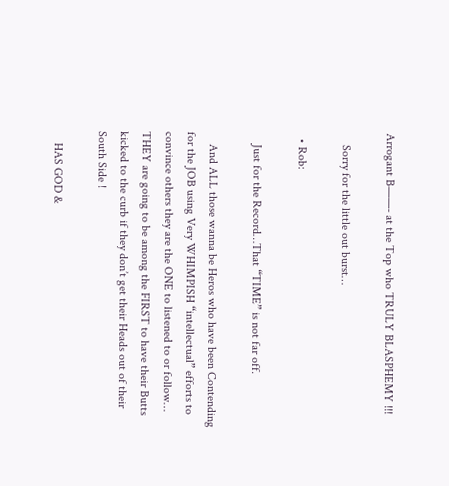Arrogant B——- at the Top who TRULY BLASPHEMY !!!

    Sorry for the little out burst…

  • Rob:

    Just for the Record…That “TIME” is not far off.

    And ALL those wanna be Heros who have been Contending for the JOB using Very WHIMPISH “intellectual” efforts to convince others they are the ONE to listened to or follow… THEY are going to be among the FIRST to have their Butts kicked to the curb if they don’t get their Heads out of their South Side !

    HAS GOD &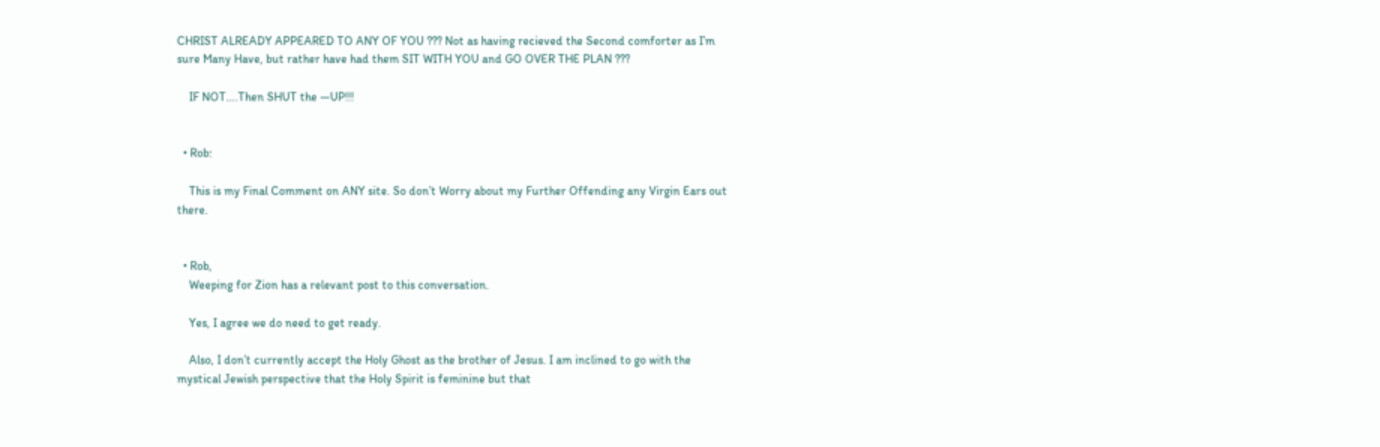CHRIST ALREADY APPEARED TO ANY OF YOU ??? Not as having recieved the Second comforter as I’m sure Many Have, but rather have had them SIT WITH YOU and GO OVER THE PLAN ???

    IF NOT….Then SHUT the —UP!!!


  • Rob:

    This is my Final Comment on ANY site. So don’t Worry about my Further Offending any Virgin Ears out there.


  • Rob,
    Weeping for Zion has a relevant post to this conversation.

    Yes, I agree we do need to get ready.

    Also, I don’t currently accept the Holy Ghost as the brother of Jesus. I am inclined to go with the mystical Jewish perspective that the Holy Spirit is feminine but that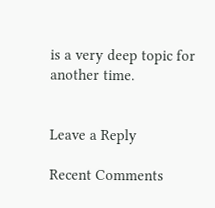is a very deep topic for another time.


Leave a Reply

Recent Comments